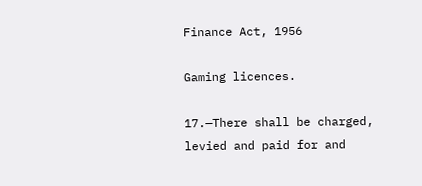Finance Act, 1956

Gaming licences.

17.—There shall be charged, levied and paid for and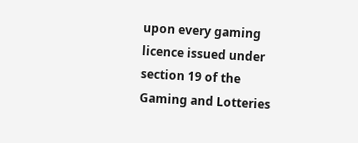upon every gaming licence issued under section 19 of the Gaming and Lotteries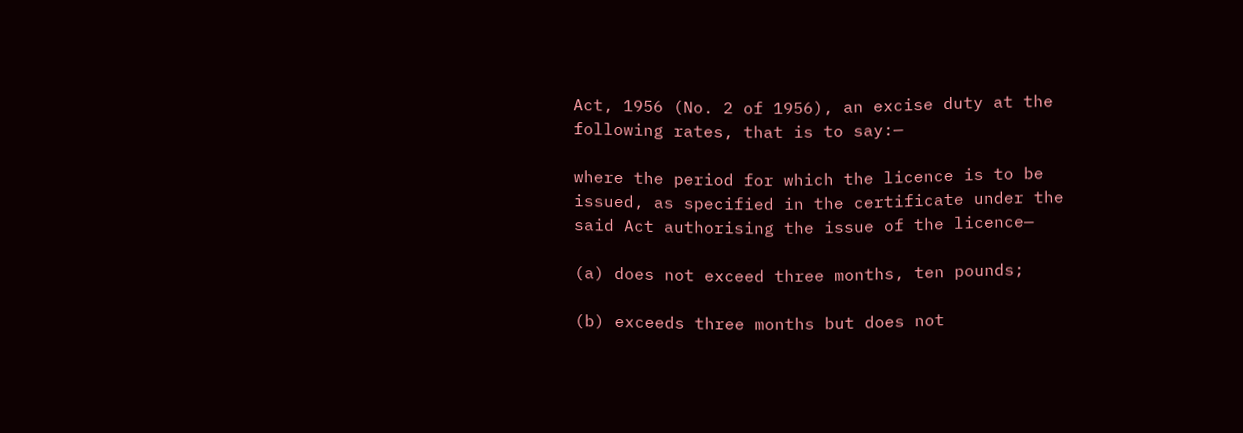Act, 1956 (No. 2 of 1956), an excise duty at the following rates, that is to say:—

where the period for which the licence is to be issued, as specified in the certificate under the said Act authorising the issue of the licence—

(a) does not exceed three months, ten pounds;

(b) exceeds three months but does not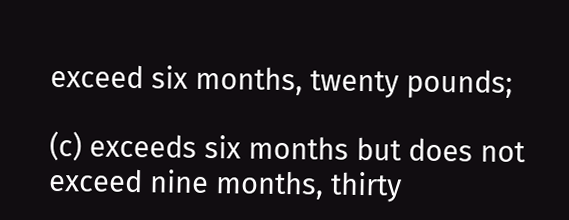exceed six months, twenty pounds;

(c) exceeds six months but does not exceed nine months, thirty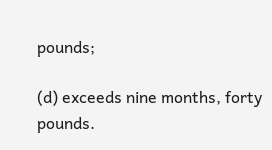pounds;

(d) exceeds nine months, forty pounds.